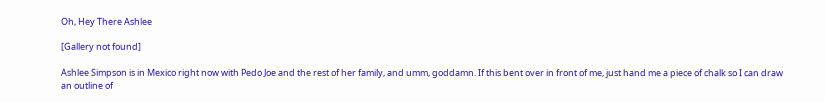Oh, Hey There Ashlee

[Gallery not found]

Ashlee Simpson is in Mexico right now with Pedo Joe and the rest of her family, and umm, goddamn. If this bent over in front of me, just hand me a piece of chalk so I can draw an outline of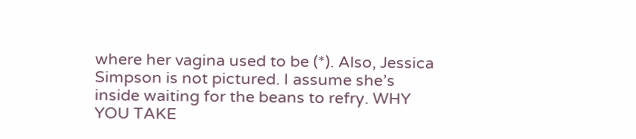where her vagina used to be (*). Also, Jessica Simpson is not pictured. I assume she’s inside waiting for the beans to refry. WHY YOU TAKE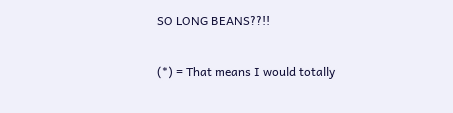SO LONG BEANS??!!

(*) = That means I would totally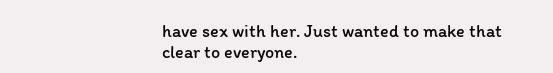have sex with her. Just wanted to make that clear to everyone.